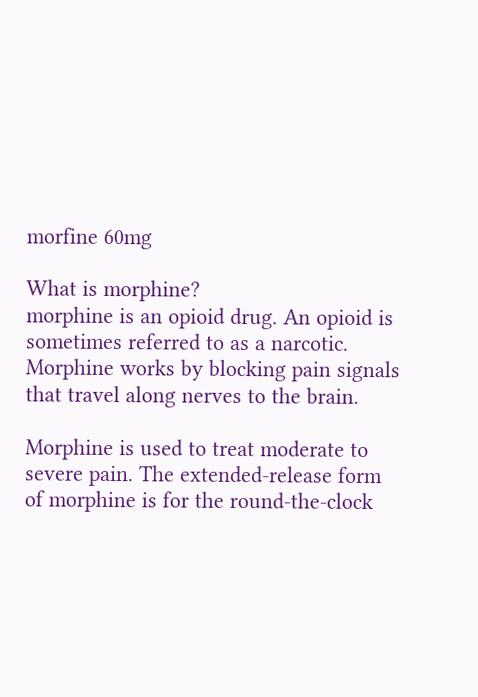morfine 60mg

What is morphine?
morphine is an opioid drug. An opioid is sometimes referred to as a narcotic. Morphine works by blocking pain signals that travel along nerves to the brain.

Morphine is used to treat moderate to severe pain. The extended-release form of morphine is for the round-the-clock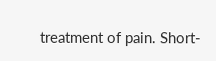treatment of pain. Short-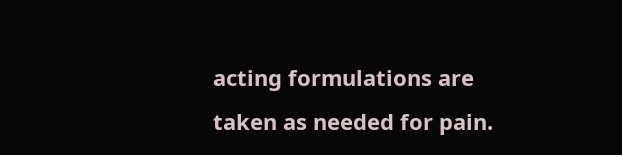acting formulations are taken as needed for pain.